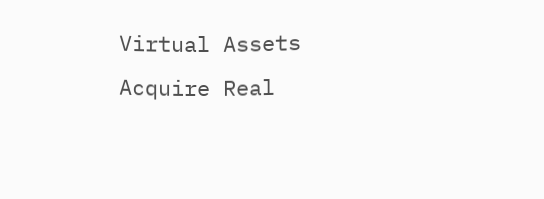Virtual Assets Acquire Real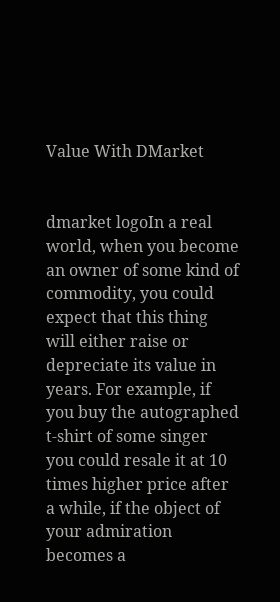Value With DMarket


dmarket logoIn a real world, when you become an owner of some kind of commodity, you could expect that this thing will either raise or depreciate its value in years. For example, if you buy the autographed t-shirt of some singer you could resale it at 10 times higher price after a while, if the object of your admiration becomes a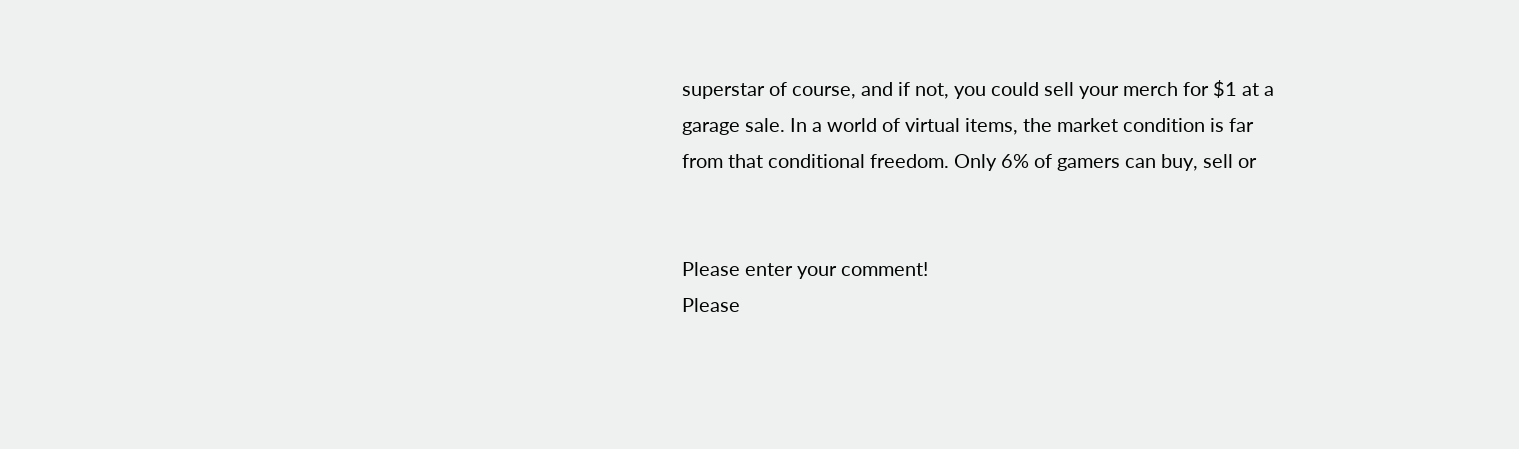superstar of course, and if not, you could sell your merch for $1 at a garage sale. In a world of virtual items, the market condition is far from that conditional freedom. Only 6% of gamers can buy, sell or


Please enter your comment!
Please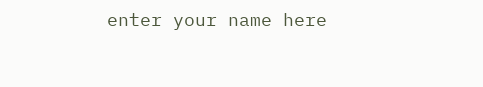enter your name here